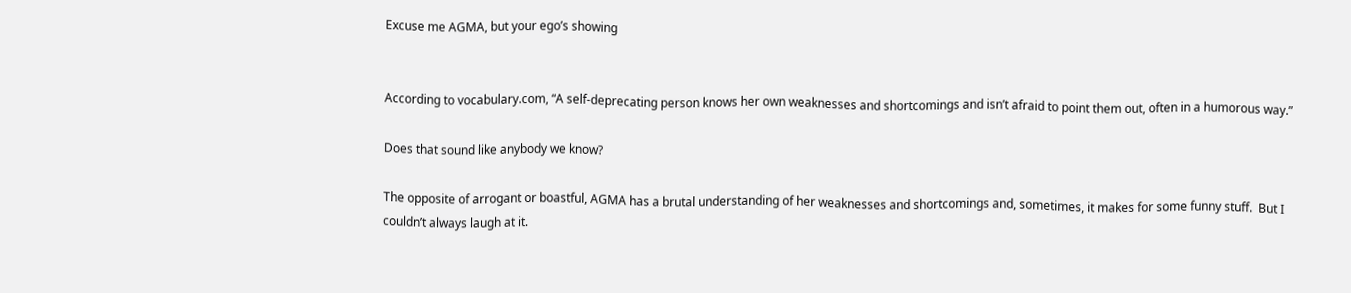Excuse me AGMA, but your ego’s showing


According to vocabulary.com, “A self-deprecating person knows her own weaknesses and shortcomings and isn’t afraid to point them out, often in a humorous way.”

Does that sound like anybody we know?

The opposite of arrogant or boastful, AGMA has a brutal understanding of her weaknesses and shortcomings and, sometimes, it makes for some funny stuff.  But I couldn’t always laugh at it.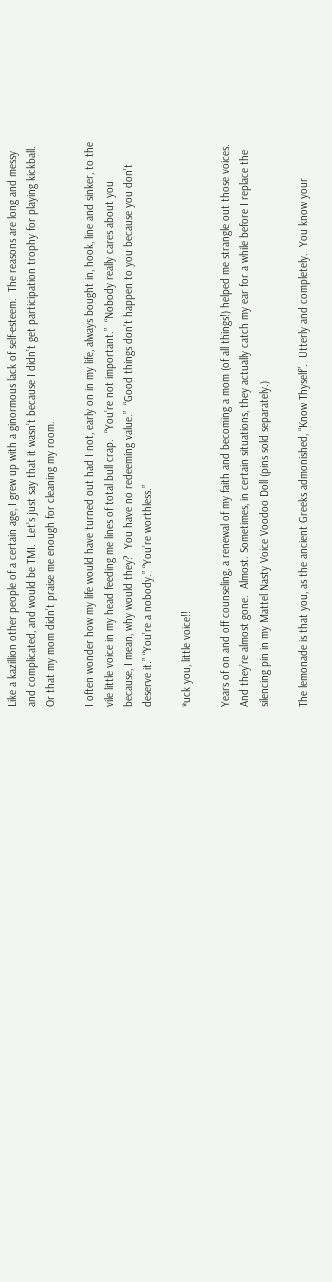Like a kazillion other people of a certain age, I grew up with a ginormous lack of self-esteem.  The reasons are long and messy and complicated, and would be TMI.  Let’s just say that it wasn’t because I didn’t get participation trophy for playing kickball. Or that my mom didn’t praise me enough for cleaning my room.

I often wonder how my life would have turned out had I not, early on in my life, always bought in, hook, line and sinker, to the vile little voice in my head feeding me lines of total bull crap.  “You’re not important.”  “Nobody really cares about you because, I mean, why would they?  You have no redeeming value.”  “Good things don’t happen to you because you don’t deserve it.” “You’re a nobody.” “You’re worthless.”

*uck you, little voice!!

Years of on and off counseling, a renewal of my faith and becoming a mom (of all things!) helped me strangle out those voices.    And they’re almost gone.  Almost. Sometimes, in certain situations, they actually catch my ear for a while before I replace the silencing pin in my Mattel Nasty Voice Voodoo Doll (pins sold separately.)

The lemonade is that you, as the ancient Greeks admonished, “Know Thyself”.  Utterly and completely.  You know your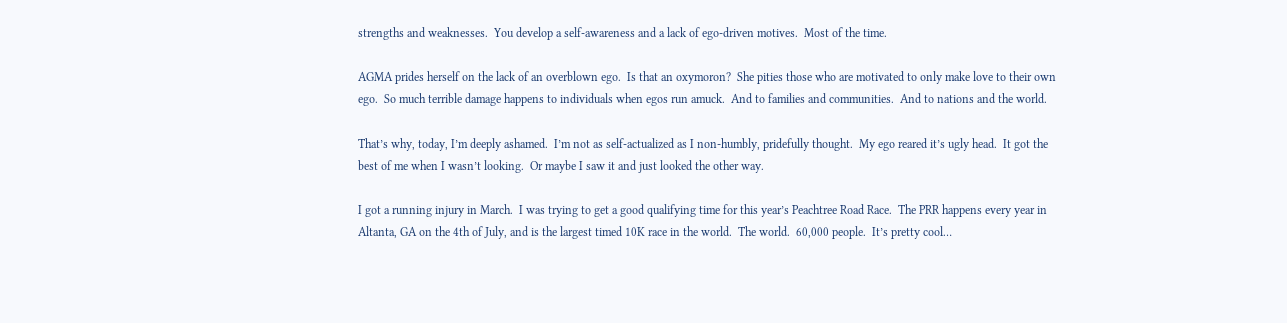strengths and weaknesses.  You develop a self-awareness and a lack of ego-driven motives.  Most of the time.

AGMA prides herself on the lack of an overblown ego.  Is that an oxymoron?  She pities those who are motivated to only make love to their own ego.  So much terrible damage happens to individuals when egos run amuck.  And to families and communities.  And to nations and the world.

That’s why, today, I’m deeply ashamed.  I’m not as self-actualized as I non-humbly, pridefully thought.  My ego reared it’s ugly head.  It got the best of me when I wasn’t looking.  Or maybe I saw it and just looked the other way.

I got a running injury in March.  I was trying to get a good qualifying time for this year’s Peachtree Road Race.  The PRR happens every year in Altanta, GA on the 4th of July, and is the largest timed 10K race in the world.  The world.  60,000 people.  It’s pretty cool…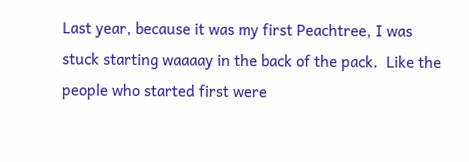Last year, because it was my first Peachtree, I was stuck starting waaaay in the back of the pack.  Like the people who started first were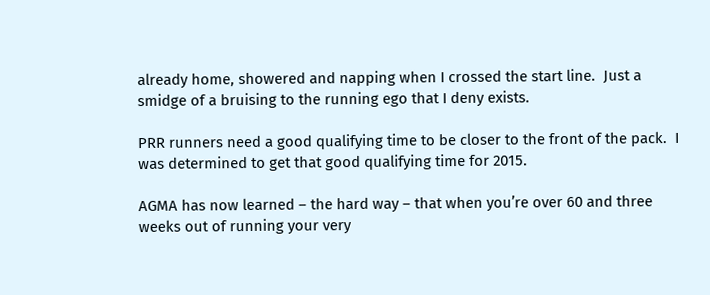already home, showered and napping when I crossed the start line.  Just a smidge of a bruising to the running ego that I deny exists.

PRR runners need a good qualifying time to be closer to the front of the pack.  I was determined to get that good qualifying time for 2015.

AGMA has now learned – the hard way – that when you’re over 60 and three weeks out of running your very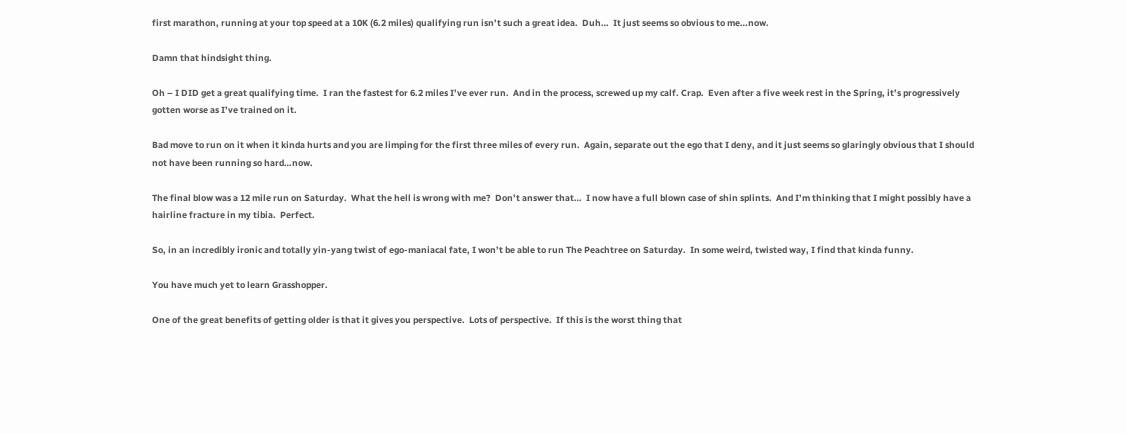first marathon, running at your top speed at a 10K (6.2 miles) qualifying run isn’t such a great idea.  Duh…  It just seems so obvious to me…now.

Damn that hindsight thing.

Oh – I DID get a great qualifying time.  I ran the fastest for 6.2 miles I’ve ever run.  And in the process, screwed up my calf. Crap.  Even after a five week rest in the Spring, it’s progressively gotten worse as I’ve trained on it.

Bad move to run on it when it kinda hurts and you are limping for the first three miles of every run.  Again, separate out the ego that I deny, and it just seems so glaringly obvious that I should not have been running so hard…now.

The final blow was a 12 mile run on Saturday.  What the hell is wrong with me?  Don’t answer that…  I now have a full blown case of shin splints.  And I’m thinking that I might possibly have a hairline fracture in my tibia.  Perfect.

So, in an incredibly ironic and totally yin-yang twist of ego-maniacal fate, I won’t be able to run The Peachtree on Saturday.  In some weird, twisted way, I find that kinda funny.

You have much yet to learn Grasshopper.

One of the great benefits of getting older is that it gives you perspective.  Lots of perspective.  If this is the worst thing that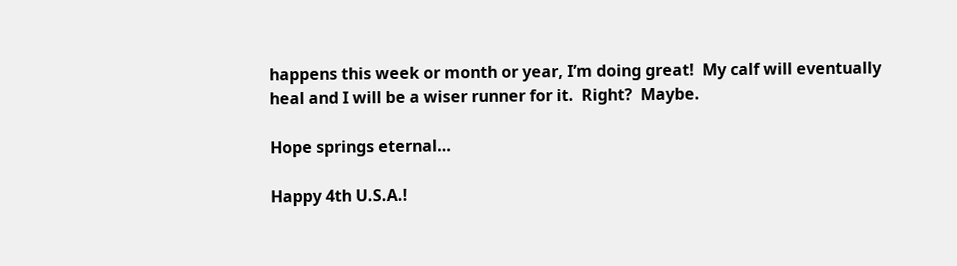happens this week or month or year, I’m doing great!  My calf will eventually heal and I will be a wiser runner for it.  Right?  Maybe.

Hope springs eternal…

Happy 4th U.S.A.!